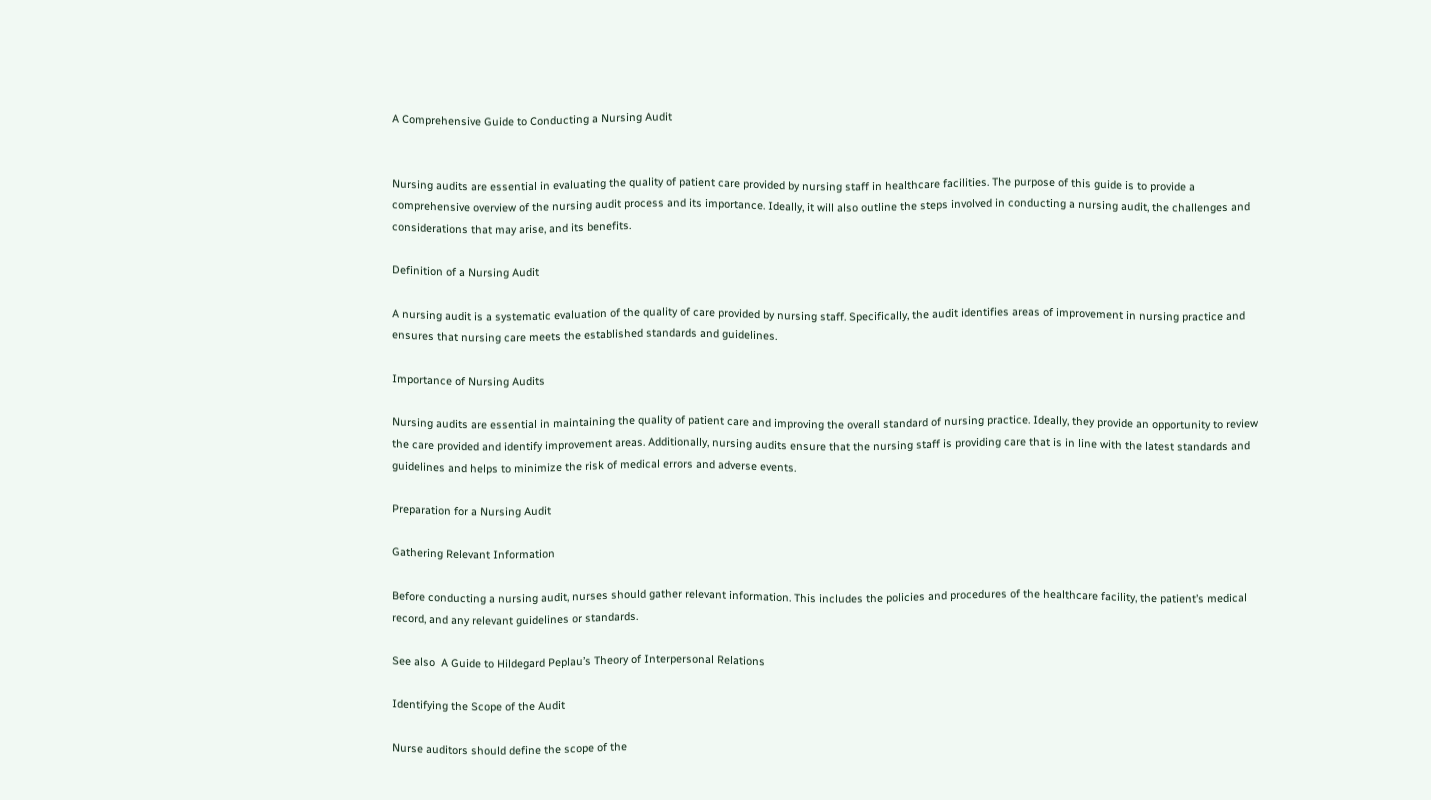A Comprehensive Guide to Conducting a Nursing Audit


Nursing audits are essential in evaluating the quality of patient care provided by nursing staff in healthcare facilities. The purpose of this guide is to provide a comprehensive overview of the nursing audit process and its importance. Ideally, it will also outline the steps involved in conducting a nursing audit, the challenges and considerations that may arise, and its benefits.

Definition of a Nursing Audit

A nursing audit is a systematic evaluation of the quality of care provided by nursing staff. Specifically, the audit identifies areas of improvement in nursing practice and ensures that nursing care meets the established standards and guidelines.

Importance of Nursing Audits

Nursing audits are essential in maintaining the quality of patient care and improving the overall standard of nursing practice. Ideally, they provide an opportunity to review the care provided and identify improvement areas. Additionally, nursing audits ensure that the nursing staff is providing care that is in line with the latest standards and guidelines and helps to minimize the risk of medical errors and adverse events.

Preparation for a Nursing Audit

Gathering Relevant Information

Before conducting a nursing audit, nurses should gather relevant information. This includes the policies and procedures of the healthcare facility, the patient’s medical record, and any relevant guidelines or standards.

See also  A Guide to Hildegard Peplau’s Theory of Interpersonal Relations

Identifying the Scope of the Audit

Nurse auditors should define the scope of the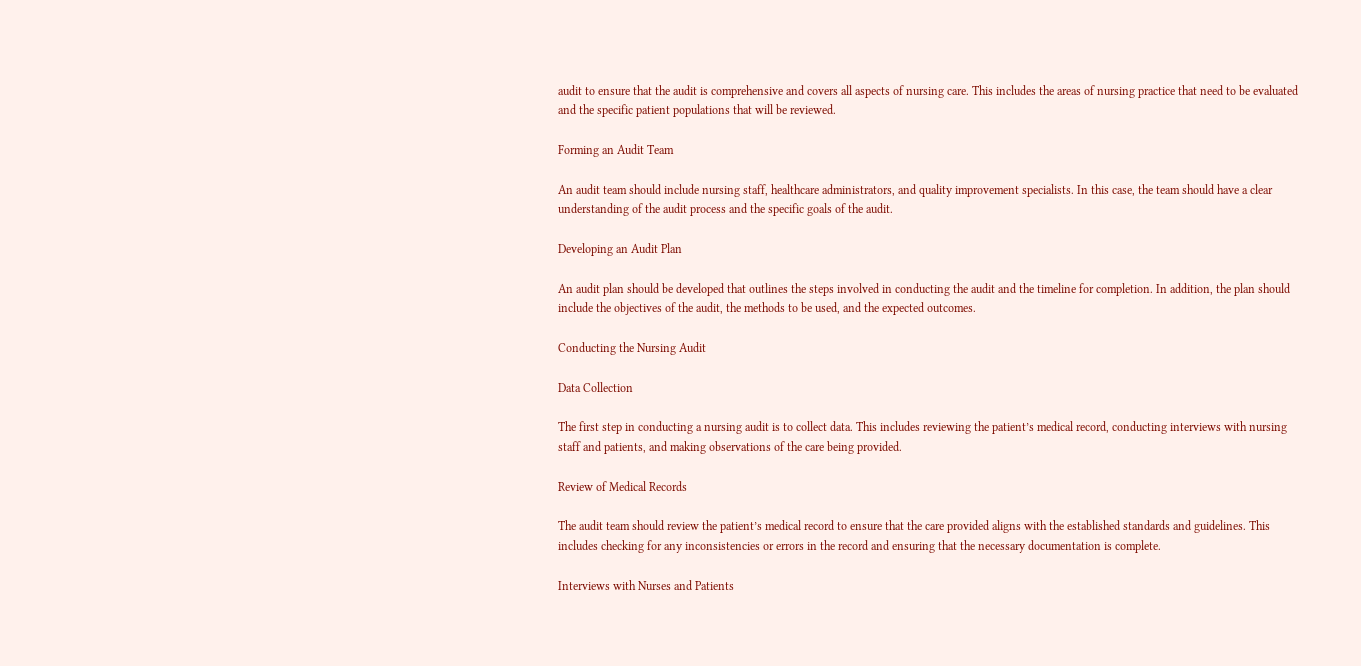audit to ensure that the audit is comprehensive and covers all aspects of nursing care. This includes the areas of nursing practice that need to be evaluated and the specific patient populations that will be reviewed.

Forming an Audit Team

An audit team should include nursing staff, healthcare administrators, and quality improvement specialists. In this case, the team should have a clear understanding of the audit process and the specific goals of the audit.

Developing an Audit Plan

An audit plan should be developed that outlines the steps involved in conducting the audit and the timeline for completion. In addition, the plan should include the objectives of the audit, the methods to be used, and the expected outcomes.

Conducting the Nursing Audit

Data Collection

The first step in conducting a nursing audit is to collect data. This includes reviewing the patient’s medical record, conducting interviews with nursing staff and patients, and making observations of the care being provided.

Review of Medical Records

The audit team should review the patient’s medical record to ensure that the care provided aligns with the established standards and guidelines. This includes checking for any inconsistencies or errors in the record and ensuring that the necessary documentation is complete.

Interviews with Nurses and Patients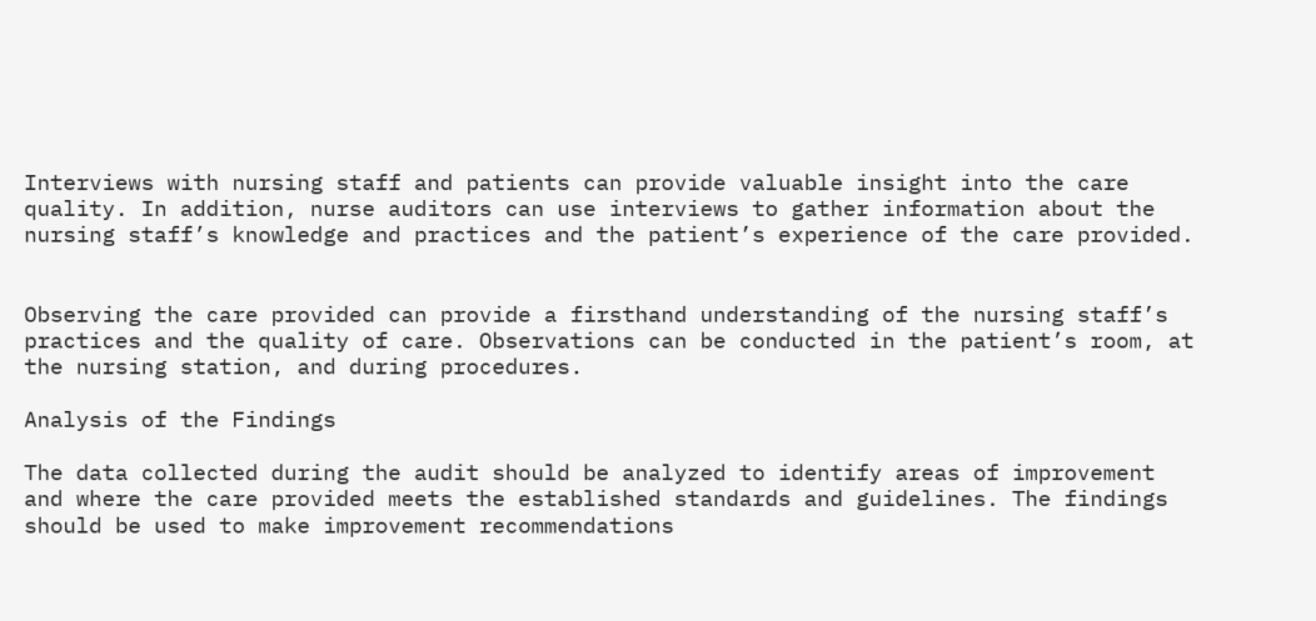Interviews with nursing staff and patients can provide valuable insight into the care quality. In addition, nurse auditors can use interviews to gather information about the nursing staff’s knowledge and practices and the patient’s experience of the care provided.


Observing the care provided can provide a firsthand understanding of the nursing staff’s practices and the quality of care. Observations can be conducted in the patient’s room, at the nursing station, and during procedures.

Analysis of the Findings

The data collected during the audit should be analyzed to identify areas of improvement and where the care provided meets the established standards and guidelines. The findings should be used to make improvement recommendations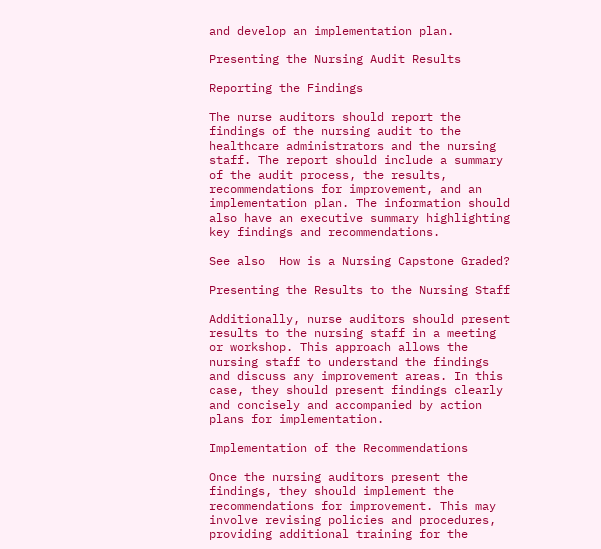and develop an implementation plan.

Presenting the Nursing Audit Results

Reporting the Findings

The nurse auditors should report the findings of the nursing audit to the healthcare administrators and the nursing staff. The report should include a summary of the audit process, the results, recommendations for improvement, and an implementation plan. The information should also have an executive summary highlighting key findings and recommendations.

See also  How is a Nursing Capstone Graded?

Presenting the Results to the Nursing Staff

Additionally, nurse auditors should present results to the nursing staff in a meeting or workshop. This approach allows the nursing staff to understand the findings and discuss any improvement areas. In this case, they should present findings clearly and concisely and accompanied by action plans for implementation.

Implementation of the Recommendations

Once the nursing auditors present the findings, they should implement the recommendations for improvement. This may involve revising policies and procedures, providing additional training for the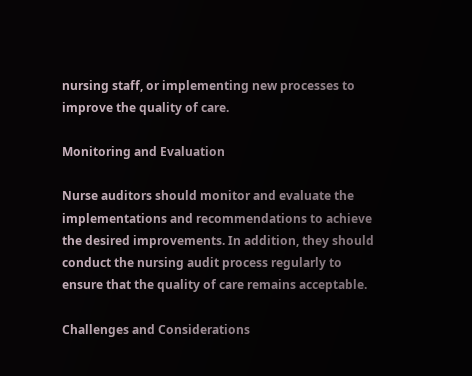nursing staff, or implementing new processes to improve the quality of care.

Monitoring and Evaluation

Nurse auditors should monitor and evaluate the implementations and recommendations to achieve the desired improvements. In addition, they should conduct the nursing audit process regularly to ensure that the quality of care remains acceptable.

Challenges and Considerations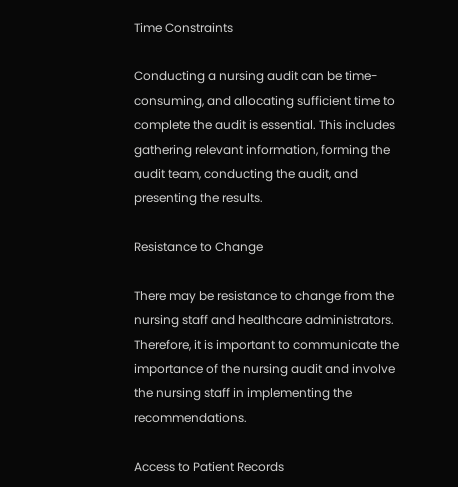Time Constraints

Conducting a nursing audit can be time-consuming, and allocating sufficient time to complete the audit is essential. This includes gathering relevant information, forming the audit team, conducting the audit, and presenting the results.

Resistance to Change

There may be resistance to change from the nursing staff and healthcare administrators. Therefore, it is important to communicate the importance of the nursing audit and involve the nursing staff in implementing the recommendations.

Access to Patient Records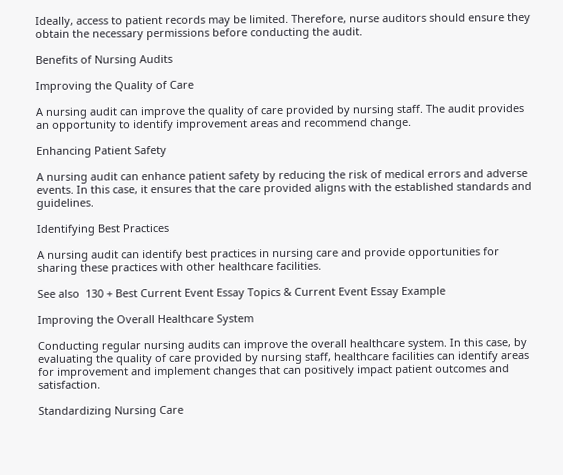Ideally, access to patient records may be limited. Therefore, nurse auditors should ensure they obtain the necessary permissions before conducting the audit.

Benefits of Nursing Audits

Improving the Quality of Care

A nursing audit can improve the quality of care provided by nursing staff. The audit provides an opportunity to identify improvement areas and recommend change.

Enhancing Patient Safety

A nursing audit can enhance patient safety by reducing the risk of medical errors and adverse events. In this case, it ensures that the care provided aligns with the established standards and guidelines.

Identifying Best Practices

A nursing audit can identify best practices in nursing care and provide opportunities for sharing these practices with other healthcare facilities.

See also  130 + Best Current Event Essay Topics & Current Event Essay Example

Improving the Overall Healthcare System

Conducting regular nursing audits can improve the overall healthcare system. In this case, by evaluating the quality of care provided by nursing staff, healthcare facilities can identify areas for improvement and implement changes that can positively impact patient outcomes and satisfaction.

Standardizing Nursing Care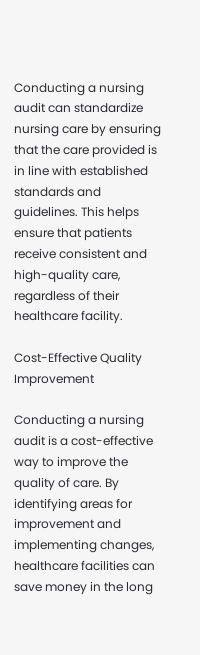Conducting a nursing audit can standardize nursing care by ensuring that the care provided is in line with established standards and guidelines. This helps ensure that patients receive consistent and high-quality care, regardless of their healthcare facility.

Cost-Effective Quality Improvement

Conducting a nursing audit is a cost-effective way to improve the quality of care. By identifying areas for improvement and implementing changes, healthcare facilities can save money in the long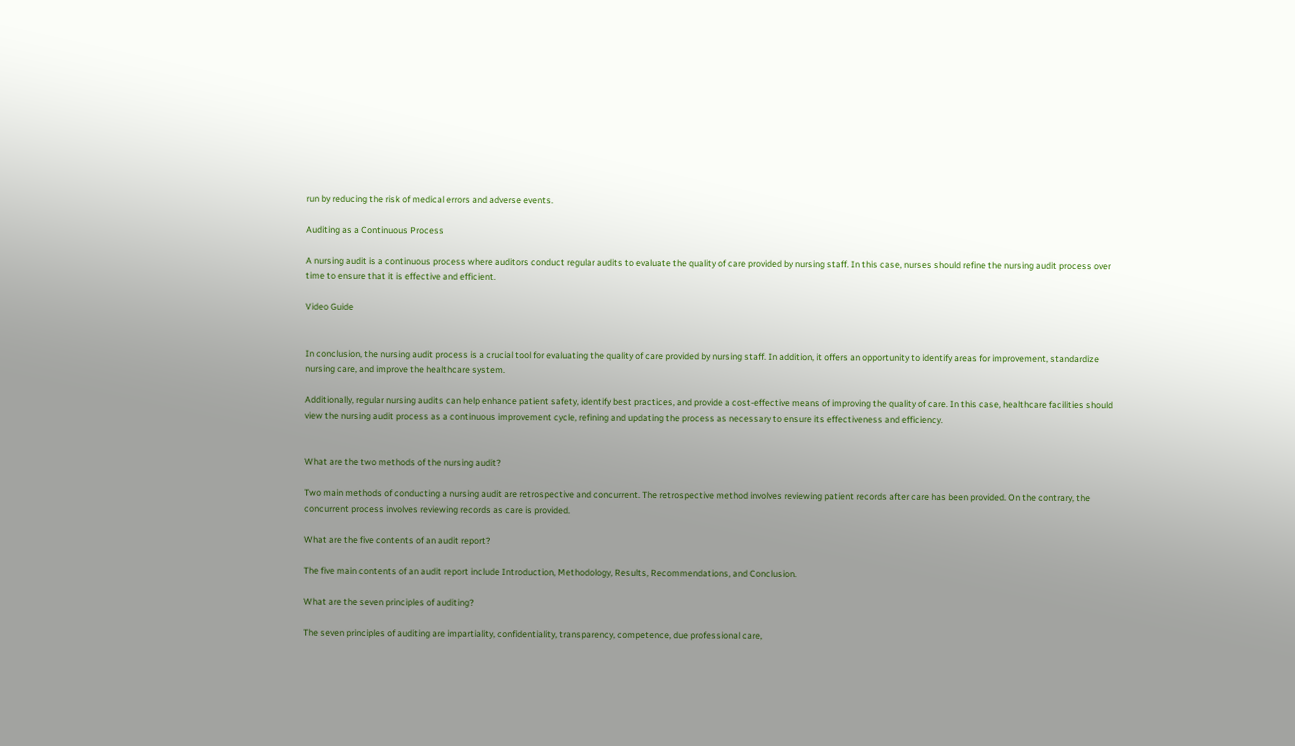run by reducing the risk of medical errors and adverse events.

Auditing as a Continuous Process

A nursing audit is a continuous process where auditors conduct regular audits to evaluate the quality of care provided by nursing staff. In this case, nurses should refine the nursing audit process over time to ensure that it is effective and efficient.

Video Guide


In conclusion, the nursing audit process is a crucial tool for evaluating the quality of care provided by nursing staff. In addition, it offers an opportunity to identify areas for improvement, standardize nursing care, and improve the healthcare system.

Additionally, regular nursing audits can help enhance patient safety, identify best practices, and provide a cost-effective means of improving the quality of care. In this case, healthcare facilities should view the nursing audit process as a continuous improvement cycle, refining and updating the process as necessary to ensure its effectiveness and efficiency.


What are the two methods of the nursing audit?

Two main methods of conducting a nursing audit are retrospective and concurrent. The retrospective method involves reviewing patient records after care has been provided. On the contrary, the concurrent process involves reviewing records as care is provided.

What are the five contents of an audit report?

The five main contents of an audit report include Introduction, Methodology, Results, Recommendations, and Conclusion.

What are the seven principles of auditing?

The seven principles of auditing are impartiality, confidentiality, transparency, competence, due professional care,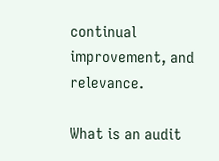continual improvement, and relevance.

What is an audit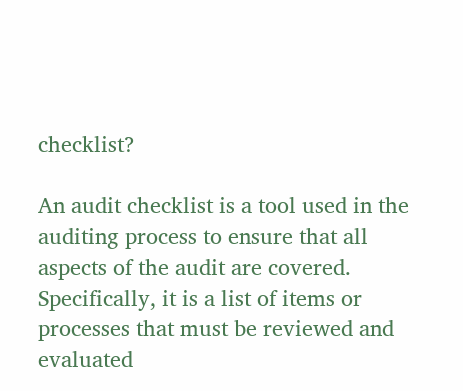checklist?

An audit checklist is a tool used in the auditing process to ensure that all aspects of the audit are covered. Specifically, it is a list of items or processes that must be reviewed and evaluated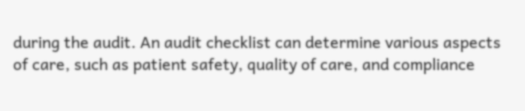during the audit. An audit checklist can determine various aspects of care, such as patient safety, quality of care, and compliance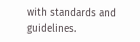with standards and guidelines.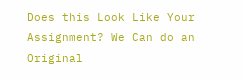Does this Look Like Your Assignment? We Can do an Original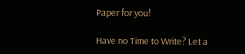Paper for you!

Have no Time to Write? Let a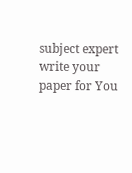subject expert write your paper for You